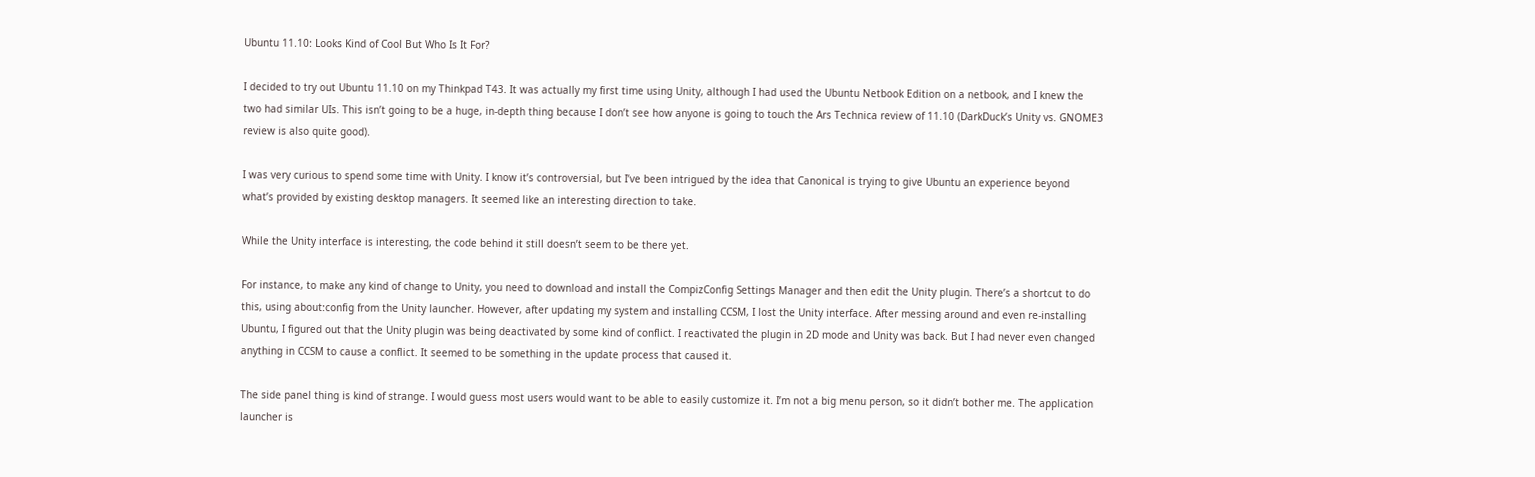Ubuntu 11.10: Looks Kind of Cool But Who Is It For?

I decided to try out Ubuntu 11.10 on my Thinkpad T43. It was actually my first time using Unity, although I had used the Ubuntu Netbook Edition on a netbook, and I knew the two had similar UIs. This isn’t going to be a huge, in-depth thing because I don’t see how anyone is going to touch the Ars Technica review of 11.10 (DarkDuck’s Unity vs. GNOME3 review is also quite good).

I was very curious to spend some time with Unity. I know it’s controversial, but I’ve been intrigued by the idea that Canonical is trying to give Ubuntu an experience beyond what’s provided by existing desktop managers. It seemed like an interesting direction to take.

While the Unity interface is interesting, the code behind it still doesn’t seem to be there yet.

For instance, to make any kind of change to Unity, you need to download and install the CompizConfig Settings Manager and then edit the Unity plugin. There’s a shortcut to do this, using about:config from the Unity launcher. However, after updating my system and installing CCSM, I lost the Unity interface. After messing around and even re-installing Ubuntu, I figured out that the Unity plugin was being deactivated by some kind of conflict. I reactivated the plugin in 2D mode and Unity was back. But I had never even changed anything in CCSM to cause a conflict. It seemed to be something in the update process that caused it.

The side panel thing is kind of strange. I would guess most users would want to be able to easily customize it. I’m not a big menu person, so it didn’t bother me. The application launcher is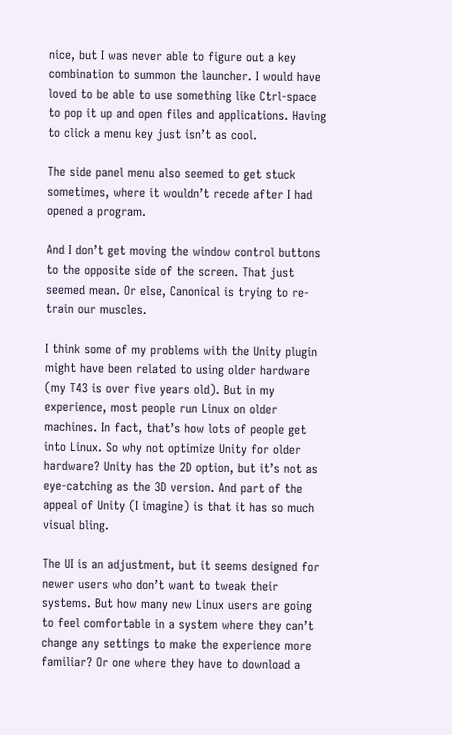nice, but I was never able to figure out a key combination to summon the launcher. I would have loved to be able to use something like Ctrl-space to pop it up and open files and applications. Having to click a menu key just isn’t as cool.

The side panel menu also seemed to get stuck sometimes, where it wouldn’t recede after I had opened a program.

And I don’t get moving the window control buttons to the opposite side of the screen. That just seemed mean. Or else, Canonical is trying to re-train our muscles.

I think some of my problems with the Unity plugin might have been related to using older hardware (my T43 is over five years old). But in my experience, most people run Linux on older machines. In fact, that’s how lots of people get into Linux. So why not optimize Unity for older hardware? Unity has the 2D option, but it’s not as eye-catching as the 3D version. And part of the appeal of Unity (I imagine) is that it has so much visual bling.

The UI is an adjustment, but it seems designed for newer users who don’t want to tweak their systems. But how many new Linux users are going to feel comfortable in a system where they can’t change any settings to make the experience more familiar? Or one where they have to download a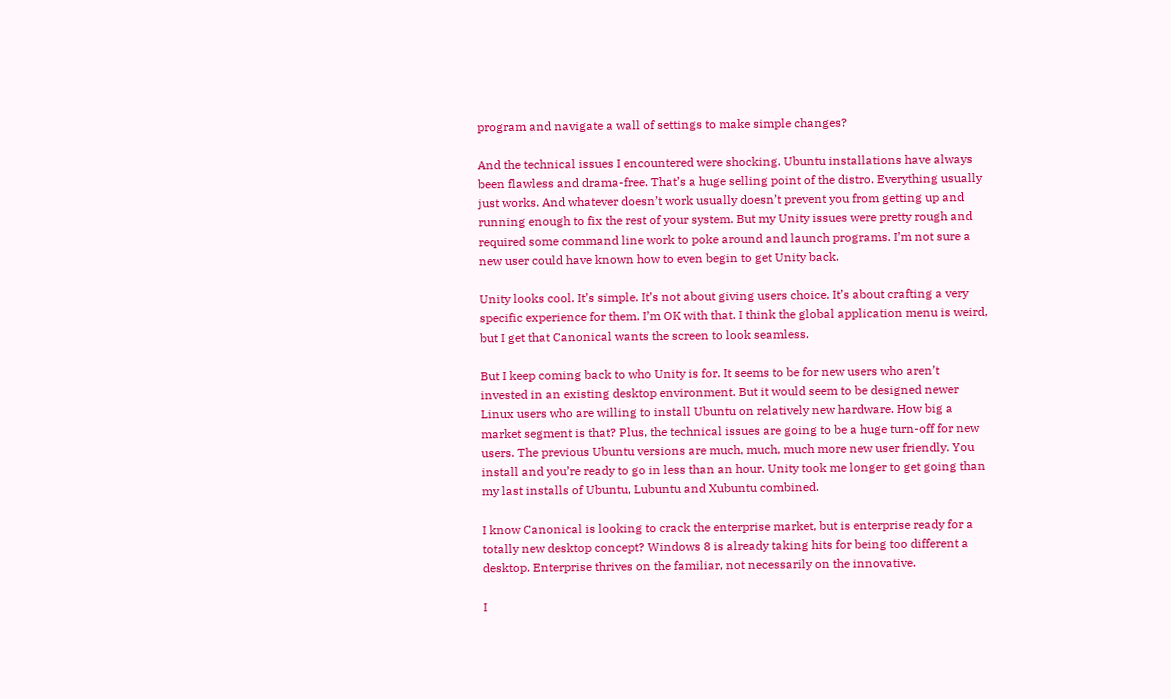program and navigate a wall of settings to make simple changes?

And the technical issues I encountered were shocking. Ubuntu installations have always been flawless and drama-free. That’s a huge selling point of the distro. Everything usually just works. And whatever doesn’t work usually doesn’t prevent you from getting up and running enough to fix the rest of your system. But my Unity issues were pretty rough and required some command line work to poke around and launch programs. I’m not sure a new user could have known how to even begin to get Unity back.

Unity looks cool. It’s simple. It’s not about giving users choice. It’s about crafting a very specific experience for them. I’m OK with that. I think the global application menu is weird, but I get that Canonical wants the screen to look seamless.

But I keep coming back to who Unity is for. It seems to be for new users who aren’t invested in an existing desktop environment. But it would seem to be designed newer Linux users who are willing to install Ubuntu on relatively new hardware. How big a market segment is that? Plus, the technical issues are going to be a huge turn-off for new users. The previous Ubuntu versions are much, much, much more new user friendly. You install and you’re ready to go in less than an hour. Unity took me longer to get going than my last installs of Ubuntu, Lubuntu and Xubuntu combined.

I know Canonical is looking to crack the enterprise market, but is enterprise ready for a totally new desktop concept? Windows 8 is already taking hits for being too different a desktop. Enterprise thrives on the familiar, not necessarily on the innovative.

I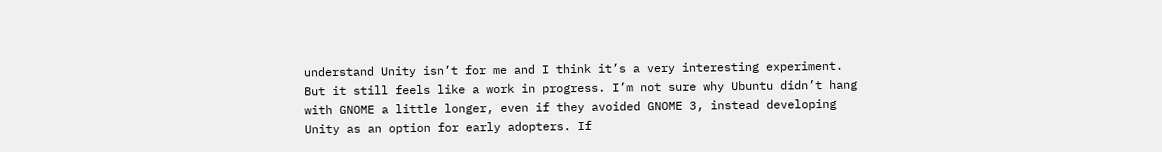understand Unity isn’t for me and I think it’s a very interesting experiment. But it still feels like a work in progress. I’m not sure why Ubuntu didn’t hang with GNOME a little longer, even if they avoided GNOME 3, instead developing Unity as an option for early adopters. If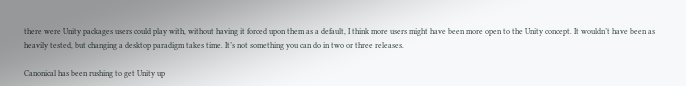there were Unity packages users could play with, without having it forced upon them as a default, I think more users might have been more open to the Unity concept. It wouldn’t have been as heavily tested, but changing a desktop paradigm takes time. It’s not something you can do in two or three releases.

Canonical has been rushing to get Unity up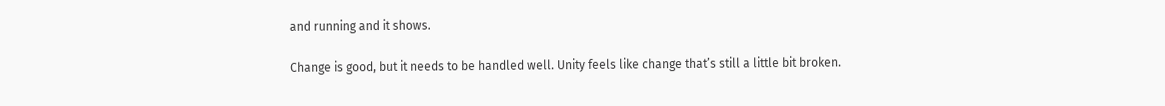and running and it shows.

Change is good, but it needs to be handled well. Unity feels like change that’s still a little bit broken.